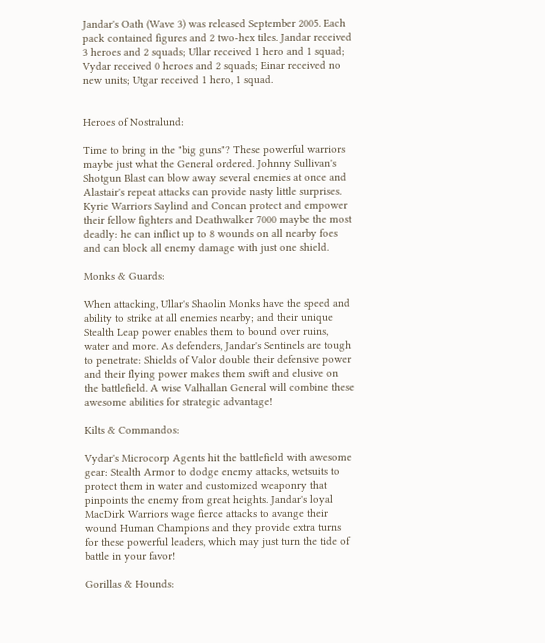Jandar's Oath (Wave 3) was released September 2005. Each pack contained figures and 2 two-hex tiles. Jandar received 3 heroes and 2 squads; Ullar received 1 hero and 1 squad; Vydar received 0 heroes and 2 squads; Einar received no new units; Utgar received 1 hero, 1 squad.


Heroes of Nostralund:

Time to bring in the "big guns"? These powerful warriors maybe just what the General ordered. Johnny Sullivan's Shotgun Blast can blow away several enemies at once and Alastair's repeat attacks can provide nasty little surprises. Kyrie Warriors Saylind and Concan protect and empower their fellow fighters and Deathwalker 7000 maybe the most deadly: he can inflict up to 8 wounds on all nearby foes and can block all enemy damage with just one shield.

Monks & Guards:

When attacking, Ullar's Shaolin Monks have the speed and ability to strike at all enemies nearby; and their unique Stealth Leap power enables them to bound over ruins, water and more. As defenders, Jandar's Sentinels are tough to penetrate: Shields of Valor double their defensive power and their flying power makes them swift and elusive on the battlefield. A wise Valhallan General will combine these awesome abilities for strategic advantage!

Kilts & Commandos:

Vydar's Microcorp Agents hit the battlefield with awesome gear: Stealth Armor to dodge enemy attacks, wetsuits to protect them in water and customized weaponry that pinpoints the enemy from great heights. Jandar's loyal MacDirk Warriors wage fierce attacks to avange their wound Human Champions and they provide extra turns for these powerful leaders, which may just turn the tide of battle in your favor!

Gorillas & Hounds: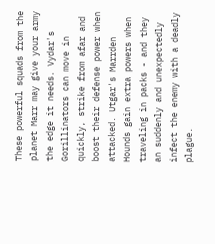These powerful squads from the planet Marr may give your army the edge it needs. Vydar's Gorillinators can move in quickly, strike from afar and boost their defense power when attacked. Utgar's Marrden Hounds gain extra powers when traveling in packs - and they an suddenly and unexpectedly infect the enemy with a deadly plague.